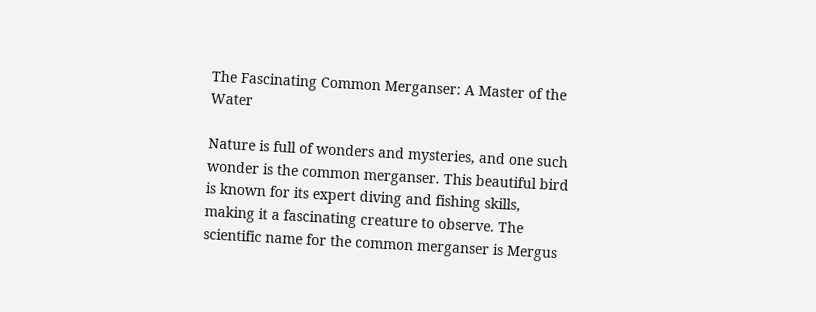The Fascinating Common Merganser: A Master of the Water

Nature is full of wonders and mysteries, and one such wonder is the common merganser. This beautiful bird is known for its expert diving and fishing skills, making it a fascinating creature to observe. The scientific name for the common merganser is Mergus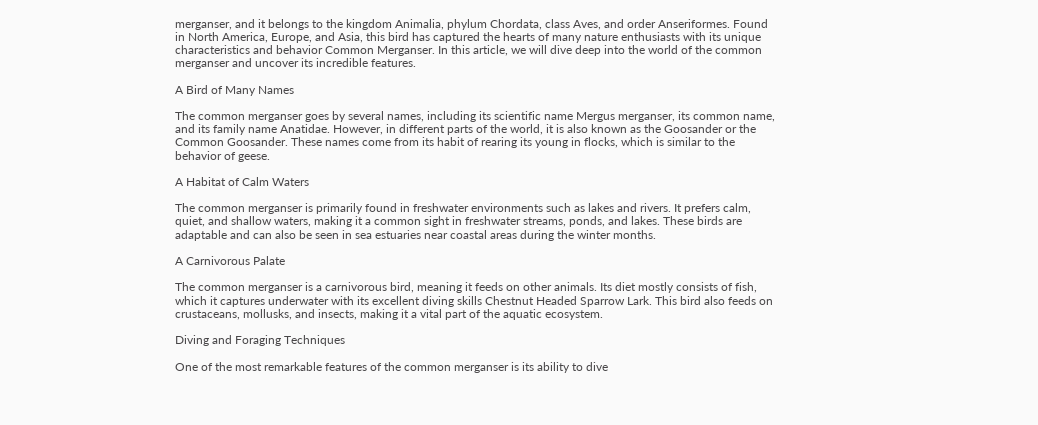merganser, and it belongs to the kingdom Animalia, phylum Chordata, class Aves, and order Anseriformes. Found in North America, Europe, and Asia, this bird has captured the hearts of many nature enthusiasts with its unique characteristics and behavior Common Merganser. In this article, we will dive deep into the world of the common merganser and uncover its incredible features.

A Bird of Many Names

The common merganser goes by several names, including its scientific name Mergus merganser, its common name, and its family name Anatidae. However, in different parts of the world, it is also known as the Goosander or the Common Goosander. These names come from its habit of rearing its young in flocks, which is similar to the behavior of geese.

A Habitat of Calm Waters

The common merganser is primarily found in freshwater environments such as lakes and rivers. It prefers calm, quiet, and shallow waters, making it a common sight in freshwater streams, ponds, and lakes. These birds are adaptable and can also be seen in sea estuaries near coastal areas during the winter months.

A Carnivorous Palate

The common merganser is a carnivorous bird, meaning it feeds on other animals. Its diet mostly consists of fish, which it captures underwater with its excellent diving skills Chestnut Headed Sparrow Lark. This bird also feeds on crustaceans, mollusks, and insects, making it a vital part of the aquatic ecosystem.

Diving and Foraging Techniques

One of the most remarkable features of the common merganser is its ability to dive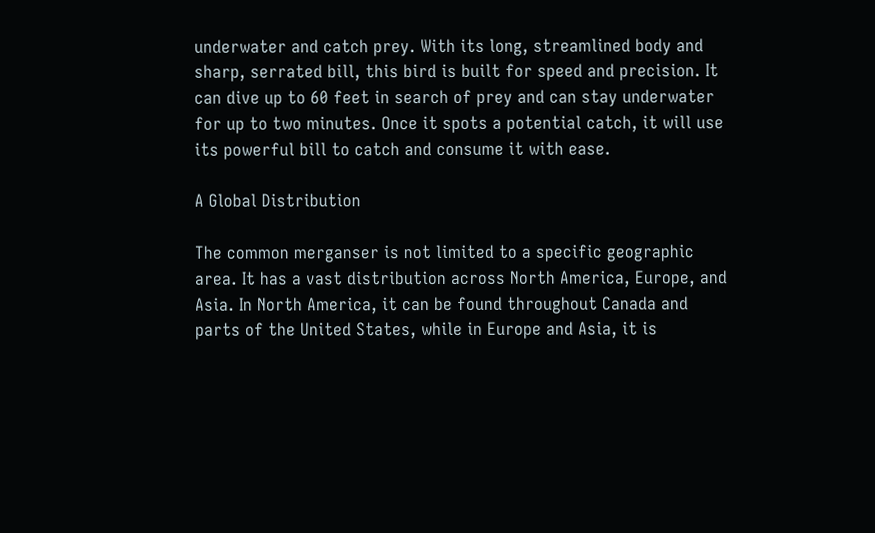underwater and catch prey. With its long, streamlined body and sharp, serrated bill, this bird is built for speed and precision. It can dive up to 60 feet in search of prey and can stay underwater for up to two minutes. Once it spots a potential catch, it will use its powerful bill to catch and consume it with ease.

A Global Distribution

The common merganser is not limited to a specific geographic area. It has a vast distribution across North America, Europe, and Asia. In North America, it can be found throughout Canada and parts of the United States, while in Europe and Asia, it is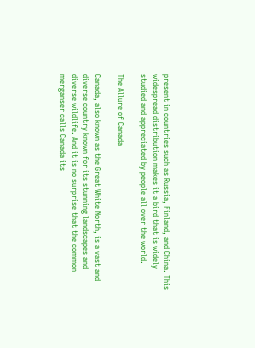present in countries such as Russia, Finland, and China. This widespread distribution makes it a bird that is widely studied and appreciated by people all over the world.

The Allure of Canada

Canada, also known as the Great White North, is a vast and diverse country known for its stunning landscapes and diverse wildlife. And it is no surprise that the common merganser calls Canada its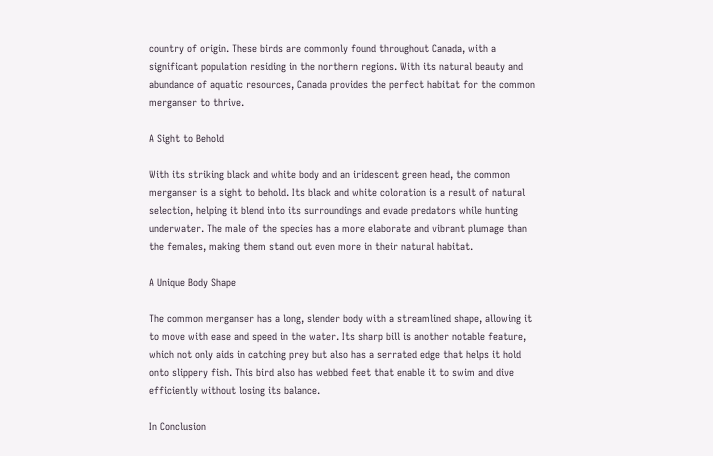country of origin. These birds are commonly found throughout Canada, with a significant population residing in the northern regions. With its natural beauty and abundance of aquatic resources, Canada provides the perfect habitat for the common merganser to thrive.

A Sight to Behold

With its striking black and white body and an iridescent green head, the common merganser is a sight to behold. Its black and white coloration is a result of natural selection, helping it blend into its surroundings and evade predators while hunting underwater. The male of the species has a more elaborate and vibrant plumage than the females, making them stand out even more in their natural habitat.

A Unique Body Shape

The common merganser has a long, slender body with a streamlined shape, allowing it to move with ease and speed in the water. Its sharp bill is another notable feature, which not only aids in catching prey but also has a serrated edge that helps it hold onto slippery fish. This bird also has webbed feet that enable it to swim and dive efficiently without losing its balance.

In Conclusion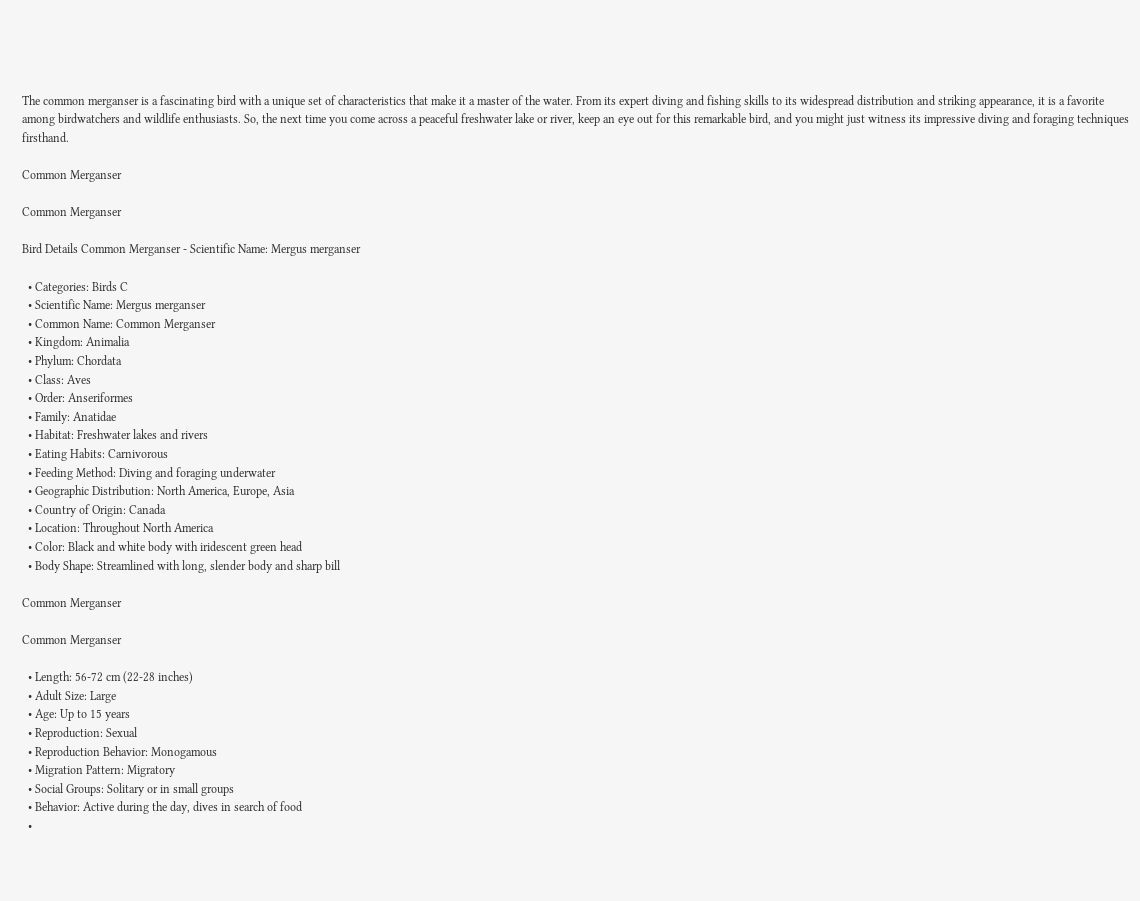The common merganser is a fascinating bird with a unique set of characteristics that make it a master of the water. From its expert diving and fishing skills to its widespread distribution and striking appearance, it is a favorite among birdwatchers and wildlife enthusiasts. So, the next time you come across a peaceful freshwater lake or river, keep an eye out for this remarkable bird, and you might just witness its impressive diving and foraging techniques firsthand.

Common Merganser

Common Merganser

Bird Details Common Merganser - Scientific Name: Mergus merganser

  • Categories: Birds C
  • Scientific Name: Mergus merganser
  • Common Name: Common Merganser
  • Kingdom: Animalia
  • Phylum: Chordata
  • Class: Aves
  • Order: Anseriformes
  • Family: Anatidae
  • Habitat: Freshwater lakes and rivers
  • Eating Habits: Carnivorous
  • Feeding Method: Diving and foraging underwater
  • Geographic Distribution: North America, Europe, Asia
  • Country of Origin: Canada
  • Location: Throughout North America
  • Color: Black and white body with iridescent green head
  • Body Shape: Streamlined with long, slender body and sharp bill

Common Merganser

Common Merganser

  • Length: 56-72 cm (22-28 inches)
  • Adult Size: Large
  • Age: Up to 15 years
  • Reproduction: Sexual
  • Reproduction Behavior: Monogamous
  • Migration Pattern: Migratory
  • Social Groups: Solitary or in small groups
  • Behavior: Active during the day, dives in search of food
  •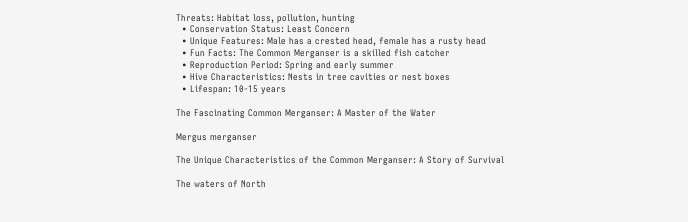Threats: Habitat loss, pollution, hunting
  • Conservation Status: Least Concern
  • Unique Features: Male has a crested head, female has a rusty head
  • Fun Facts: The Common Merganser is a skilled fish catcher
  • Reproduction Period: Spring and early summer
  • Hive Characteristics: Nests in tree cavities or nest boxes
  • Lifespan: 10-15 years

The Fascinating Common Merganser: A Master of the Water

Mergus merganser

The Unique Characteristics of the Common Merganser: A Story of Survival

The waters of North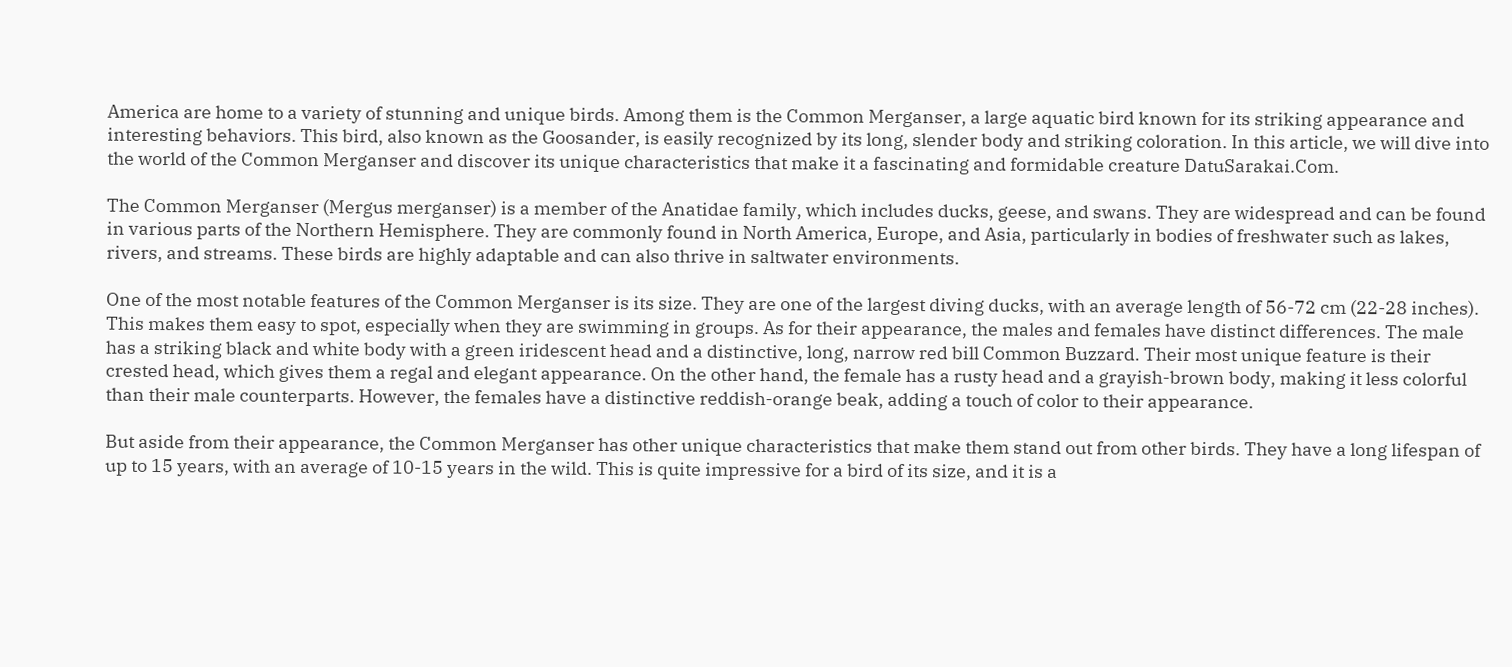America are home to a variety of stunning and unique birds. Among them is the Common Merganser, a large aquatic bird known for its striking appearance and interesting behaviors. This bird, also known as the Goosander, is easily recognized by its long, slender body and striking coloration. In this article, we will dive into the world of the Common Merganser and discover its unique characteristics that make it a fascinating and formidable creature DatuSarakai.Com.

The Common Merganser (Mergus merganser) is a member of the Anatidae family, which includes ducks, geese, and swans. They are widespread and can be found in various parts of the Northern Hemisphere. They are commonly found in North America, Europe, and Asia, particularly in bodies of freshwater such as lakes, rivers, and streams. These birds are highly adaptable and can also thrive in saltwater environments.

One of the most notable features of the Common Merganser is its size. They are one of the largest diving ducks, with an average length of 56-72 cm (22-28 inches). This makes them easy to spot, especially when they are swimming in groups. As for their appearance, the males and females have distinct differences. The male has a striking black and white body with a green iridescent head and a distinctive, long, narrow red bill Common Buzzard. Their most unique feature is their crested head, which gives them a regal and elegant appearance. On the other hand, the female has a rusty head and a grayish-brown body, making it less colorful than their male counterparts. However, the females have a distinctive reddish-orange beak, adding a touch of color to their appearance.

But aside from their appearance, the Common Merganser has other unique characteristics that make them stand out from other birds. They have a long lifespan of up to 15 years, with an average of 10-15 years in the wild. This is quite impressive for a bird of its size, and it is a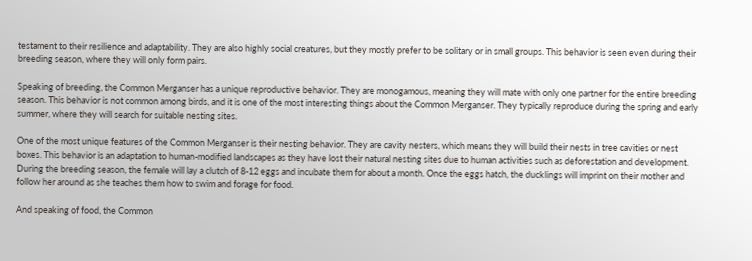testament to their resilience and adaptability. They are also highly social creatures, but they mostly prefer to be solitary or in small groups. This behavior is seen even during their breeding season, where they will only form pairs.

Speaking of breeding, the Common Merganser has a unique reproductive behavior. They are monogamous, meaning they will mate with only one partner for the entire breeding season. This behavior is not common among birds, and it is one of the most interesting things about the Common Merganser. They typically reproduce during the spring and early summer, where they will search for suitable nesting sites.

One of the most unique features of the Common Merganser is their nesting behavior. They are cavity nesters, which means they will build their nests in tree cavities or nest boxes. This behavior is an adaptation to human-modified landscapes as they have lost their natural nesting sites due to human activities such as deforestation and development. During the breeding season, the female will lay a clutch of 8-12 eggs and incubate them for about a month. Once the eggs hatch, the ducklings will imprint on their mother and follow her around as she teaches them how to swim and forage for food.

And speaking of food, the Common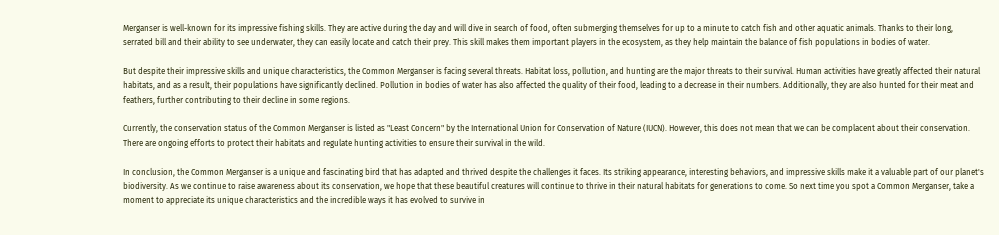Merganser is well-known for its impressive fishing skills. They are active during the day and will dive in search of food, often submerging themselves for up to a minute to catch fish and other aquatic animals. Thanks to their long, serrated bill and their ability to see underwater, they can easily locate and catch their prey. This skill makes them important players in the ecosystem, as they help maintain the balance of fish populations in bodies of water.

But despite their impressive skills and unique characteristics, the Common Merganser is facing several threats. Habitat loss, pollution, and hunting are the major threats to their survival. Human activities have greatly affected their natural habitats, and as a result, their populations have significantly declined. Pollution in bodies of water has also affected the quality of their food, leading to a decrease in their numbers. Additionally, they are also hunted for their meat and feathers, further contributing to their decline in some regions.

Currently, the conservation status of the Common Merganser is listed as "Least Concern" by the International Union for Conservation of Nature (IUCN). However, this does not mean that we can be complacent about their conservation. There are ongoing efforts to protect their habitats and regulate hunting activities to ensure their survival in the wild.

In conclusion, the Common Merganser is a unique and fascinating bird that has adapted and thrived despite the challenges it faces. Its striking appearance, interesting behaviors, and impressive skills make it a valuable part of our planet's biodiversity. As we continue to raise awareness about its conservation, we hope that these beautiful creatures will continue to thrive in their natural habitats for generations to come. So next time you spot a Common Merganser, take a moment to appreciate its unique characteristics and the incredible ways it has evolved to survive in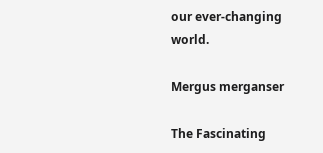our ever-changing world.

Mergus merganser

The Fascinating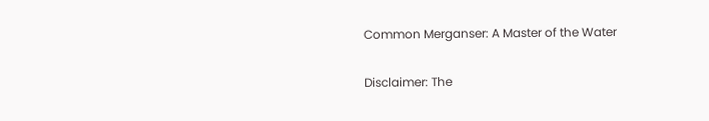Common Merganser: A Master of the Water

Disclaimer: The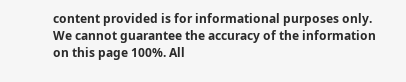content provided is for informational purposes only. We cannot guarantee the accuracy of the information on this page 100%. All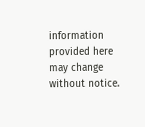information provided here may change without notice.